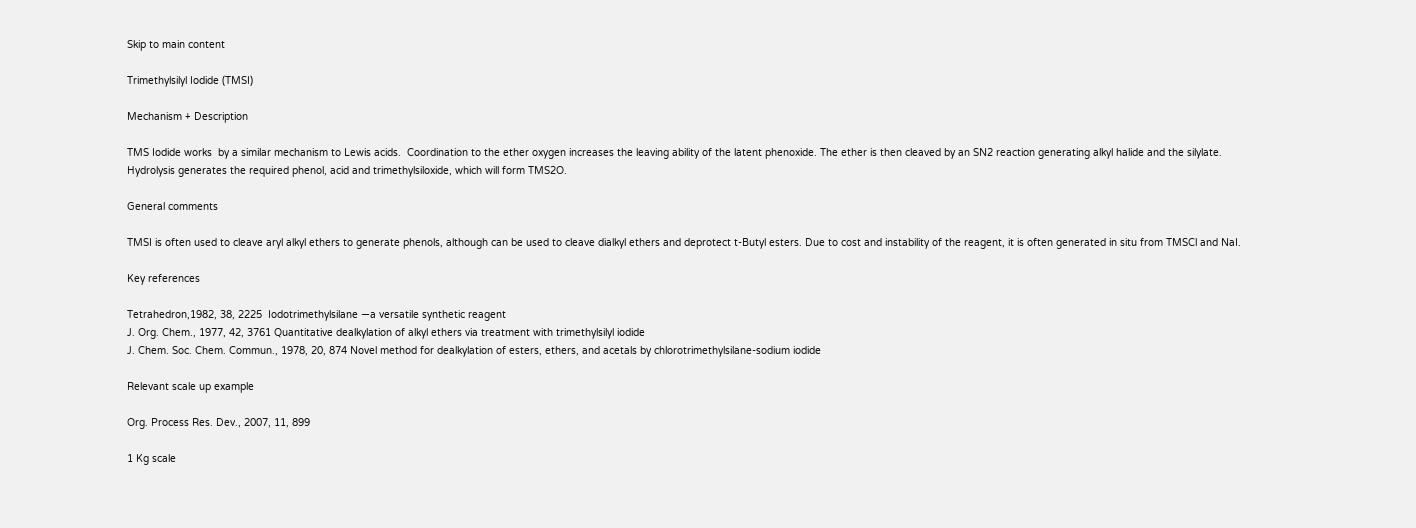Skip to main content

Trimethylsilyl Iodide (TMSI)

Mechanism + Description

TMS Iodide works  by a similar mechanism to Lewis acids.  Coordination to the ether oxygen increases the leaving ability of the latent phenoxide. The ether is then cleaved by an SN2 reaction generating alkyl halide and the silylate. Hydrolysis generates the required phenol, acid and trimethylsiloxide, which will form TMS2O.

General comments

TMSI is often used to cleave aryl alkyl ethers to generate phenols, although can be used to cleave dialkyl ethers and deprotect t-Butyl esters. Due to cost and instability of the reagent, it is often generated in situ from TMSCl and NaI.

Key references

Tetrahedron,1982, 38, 2225  Iodotrimethylsilane —a versatile synthetic reagent
J. Org. Chem., 1977, 42, 3761 Quantitative dealkylation of alkyl ethers via treatment with trimethylsilyl iodide
J. Chem. Soc. Chem. Commun., 1978, 20, 874 Novel method for dealkylation of esters, ethers, and acetals by chlorotrimethylsilane-sodium iodide

Relevant scale up example

Org. Process Res. Dev., 2007, 11, 899

1 Kg scale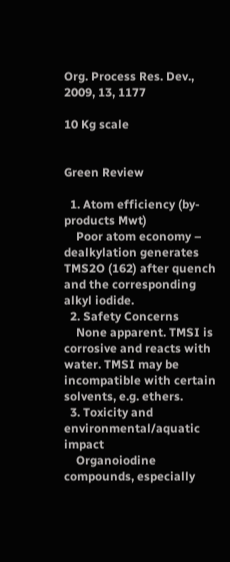Org. Process Res. Dev., 2009, 13, 1177

10 Kg scale


Green Review

  1. Atom efficiency (by-products Mwt)
    Poor atom economy – dealkylation generates TMS2O (162) after quench and the corresponding alkyl iodide.
  2. Safety Concerns
    None apparent. TMSI is corrosive and reacts with water. TMSI may be incompatible with certain solvents, e.g. ethers.
  3. Toxicity and environmental/aquatic impact
    Organoiodine compounds, especially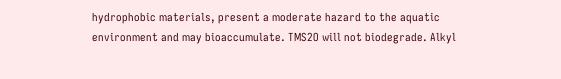hydrophobic materials, present a moderate hazard to the aquatic environment and may bioaccumulate. TMS2O will not biodegrade. Alkyl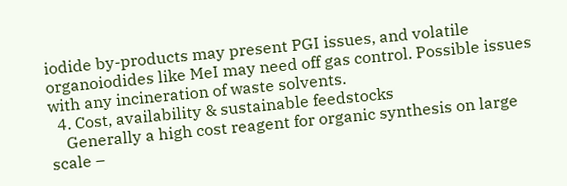iodide by-products may present PGI issues, and volatile organoiodides like MeI may need off gas control. Possible issues with any incineration of waste solvents.
  4. Cost, availability & sustainable feedstocks
    Generally a high cost reagent for organic synthesis on large scale –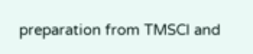preparation from TMSCl and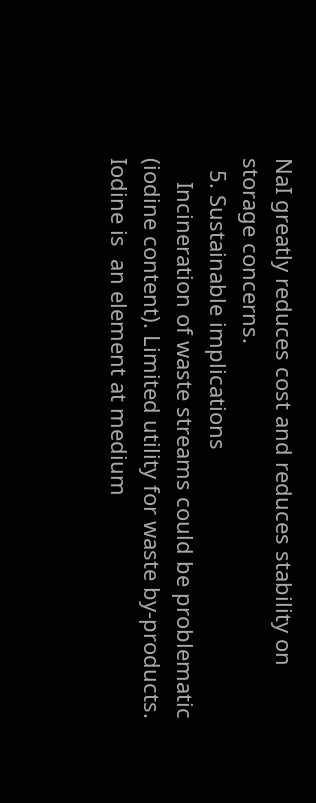NaI greatly reduces cost and reduces stability on storage concerns.
  5. Sustainable implications
    Incineration of waste streams could be problematic (iodine content). Limited utility for waste by-products. Iodine is  an element at medium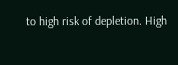to high risk of depletion. High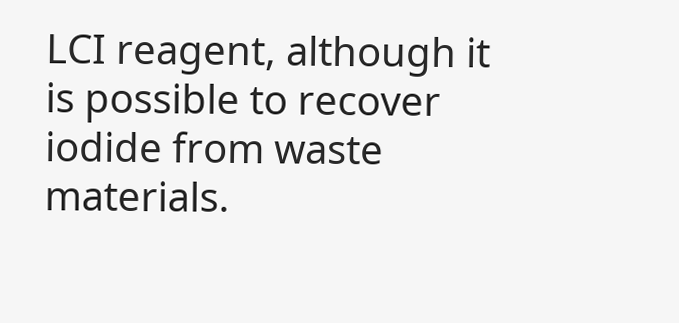LCI reagent, although it is possible to recover iodide from waste materials.